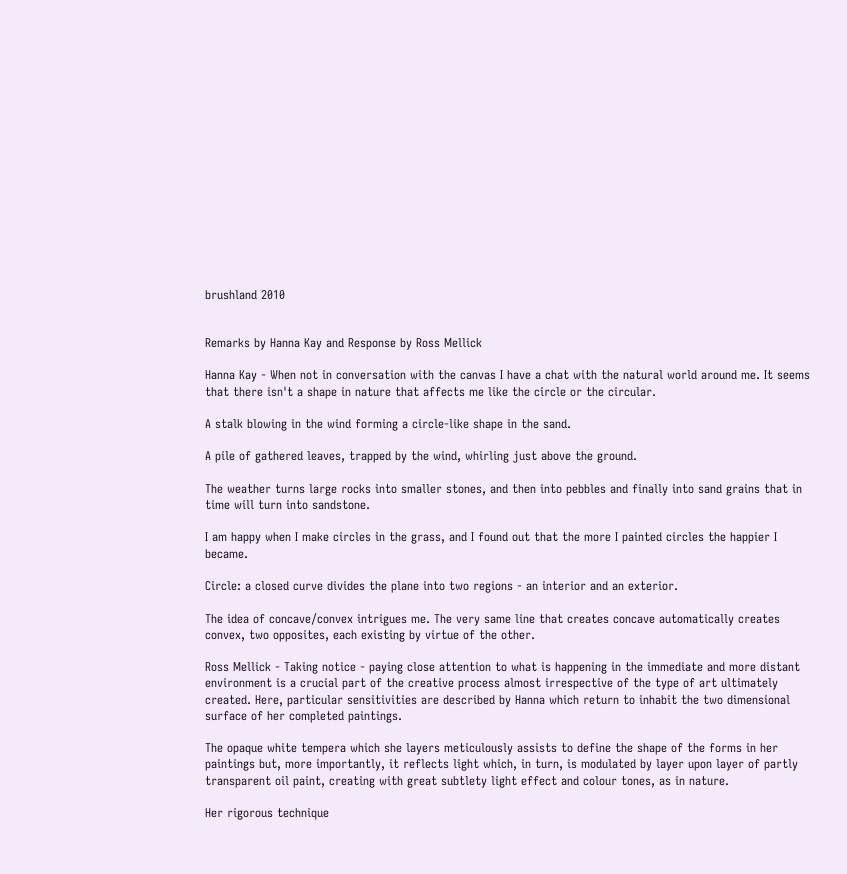brushland 2010


Remarks by Hanna Kay and Response by Ross Mellick

Hanna Kay - When not in conversation with the canvas I have a chat with the natural world around me. It seems that there isn't a shape in nature that affects me like the circle or the circular.

A stalk blowing in the wind forming a circle-like shape in the sand.

A pile of gathered leaves, trapped by the wind, whirling just above the ground.

The weather turns large rocks into smaller stones, and then into pebbles and finally into sand grains that in time will turn into sandstone.

I am happy when I make circles in the grass, and I found out that the more I painted circles the happier I became.

Circle: a closed curve divides the plane into two regions - an interior and an exterior.

The idea of concave/convex intrigues me. The very same line that creates concave automatically creates convex, two opposites, each existing by virtue of the other.

Ross Mellick - Taking notice - paying close attention to what is happening in the immediate and more distant environment is a crucial part of the creative process almost irrespective of the type of art ultimately created. Here, particular sensitivities are described by Hanna which return to inhabit the two dimensional surface of her completed paintings.

The opaque white tempera which she layers meticulously assists to define the shape of the forms in her paintings but, more importantly, it reflects light which, in turn, is modulated by layer upon layer of partly transparent oil paint, creating with great subtlety light effect and colour tones, as in nature.

Her rigorous technique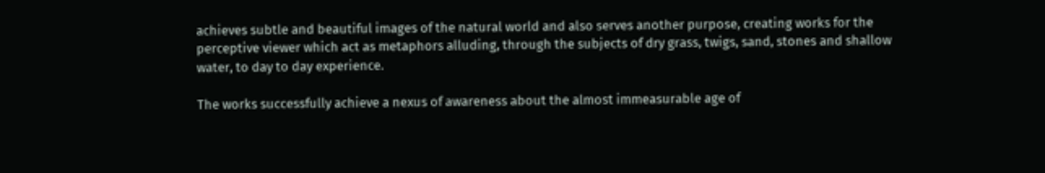achieves subtle and beautiful images of the natural world and also serves another purpose, creating works for the perceptive viewer which act as metaphors alluding, through the subjects of dry grass, twigs, sand, stones and shallow water, to day to day experience.

The works successfully achieve a nexus of awareness about the almost immeasurable age of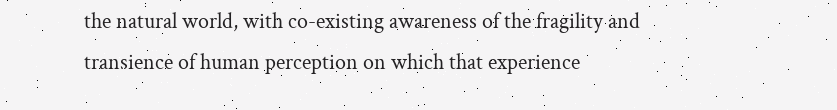the natural world, with co-existing awareness of the fragility and transience of human perception on which that experience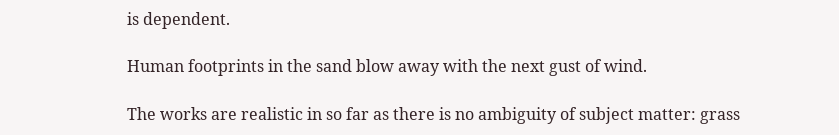is dependent.

Human footprints in the sand blow away with the next gust of wind.

The works are realistic in so far as there is no ambiguity of subject matter: grass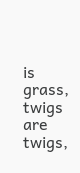is grass, twigs are twigs,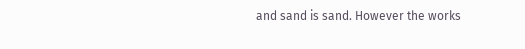and sand is sand. However the works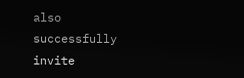also successfully invite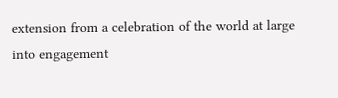extension from a celebration of the world at large into engagement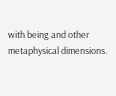with being and other metaphysical dimensions.